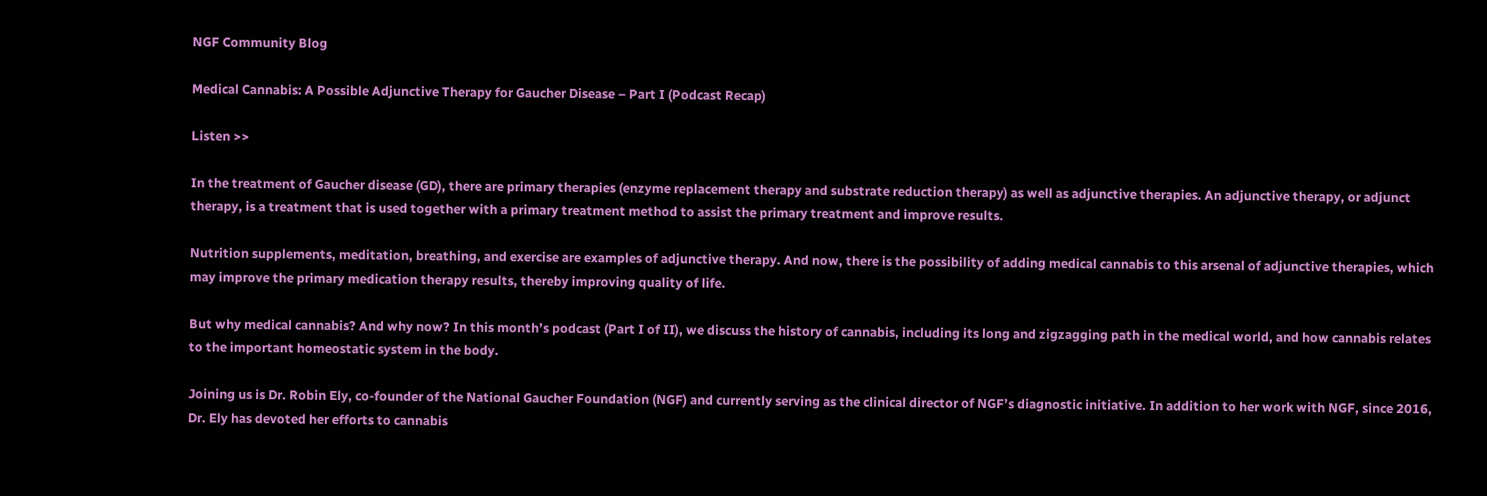NGF Community Blog

Medical Cannabis: A Possible Adjunctive Therapy for Gaucher Disease – Part I (Podcast Recap)

Listen >>

In the treatment of Gaucher disease (GD), there are primary therapies (enzyme replacement therapy and substrate reduction therapy) as well as adjunctive therapies. An adjunctive therapy, or adjunct therapy, is a treatment that is used together with a primary treatment method to assist the primary treatment and improve results.

Nutrition supplements, meditation, breathing, and exercise are examples of adjunctive therapy. And now, there is the possibility of adding medical cannabis to this arsenal of adjunctive therapies, which may improve the primary medication therapy results, thereby improving quality of life.

But why medical cannabis? And why now? In this month’s podcast (Part I of II), we discuss the history of cannabis, including its long and zigzagging path in the medical world, and how cannabis relates to the important homeostatic system in the body.

Joining us is Dr. Robin Ely, co-founder of the National Gaucher Foundation (NGF) and currently serving as the clinical director of NGF’s diagnostic initiative. In addition to her work with NGF, since 2016, Dr. Ely has devoted her efforts to cannabis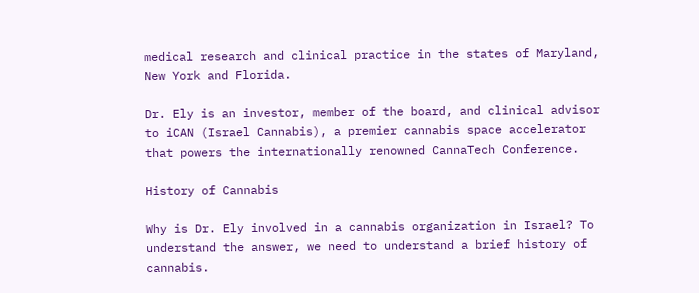medical research and clinical practice in the states of Maryland, New York and Florida.

Dr. Ely is an investor, member of the board, and clinical advisor to iCAN (Israel Cannabis), a premier cannabis space accelerator that powers the internationally renowned CannaTech Conference.

History of Cannabis

Why is Dr. Ely involved in a cannabis organization in Israel? To understand the answer, we need to understand a brief history of cannabis.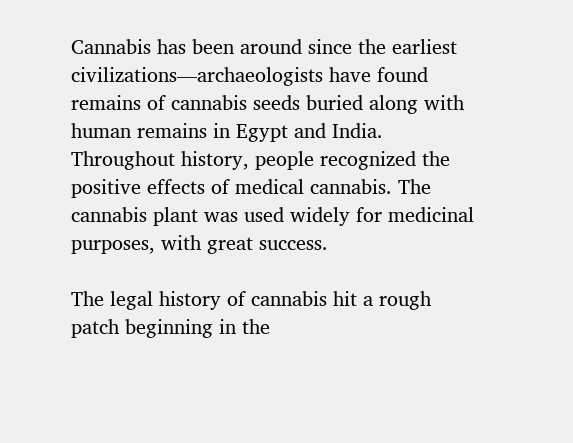Cannabis has been around since the earliest civilizations—archaeologists have found remains of cannabis seeds buried along with human remains in Egypt and India. Throughout history, people recognized the positive effects of medical cannabis. The cannabis plant was used widely for medicinal purposes, with great success.

The legal history of cannabis hit a rough patch beginning in the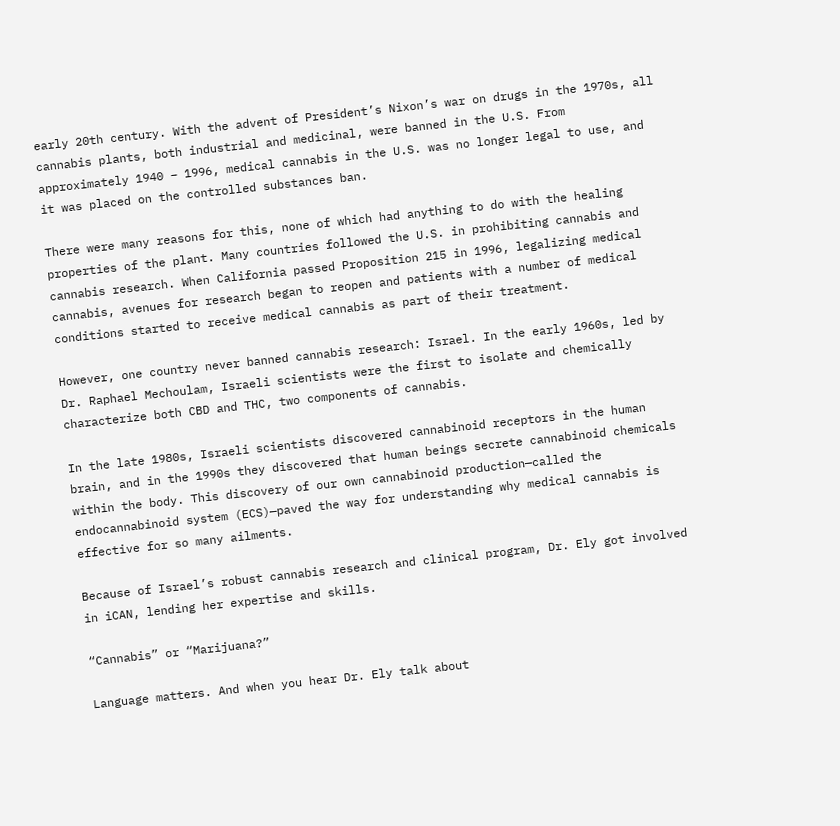early 20th century. With the advent of President’s Nixon’s war on drugs in the 1970s, all cannabis plants, both industrial and medicinal, were banned in the U.S. From approximately 1940 – 1996, medical cannabis in the U.S. was no longer legal to use, and it was placed on the controlled substances ban.

There were many reasons for this, none of which had anything to do with the healing properties of the plant. Many countries followed the U.S. in prohibiting cannabis and cannabis research. When California passed Proposition 215 in 1996, legalizing medical cannabis, avenues for research began to reopen and patients with a number of medical conditions started to receive medical cannabis as part of their treatment.

However, one country never banned cannabis research: Israel. In the early 1960s, led by Dr. Raphael Mechoulam, Israeli scientists were the first to isolate and chemically characterize both CBD and THC, two components of cannabis.

In the late 1980s, Israeli scientists discovered cannabinoid receptors in the human brain, and in the 1990s they discovered that human beings secrete cannabinoid chemicals within the body. This discovery of our own cannabinoid production—called the endocannabinoid system (ECS)—paved the way for understanding why medical cannabis is effective for so many ailments.

Because of Israel’s robust cannabis research and clinical program, Dr. Ely got involved in iCAN, lending her expertise and skills.

“Cannabis” or “Marijuana?”

Language matters. And when you hear Dr. Ely talk about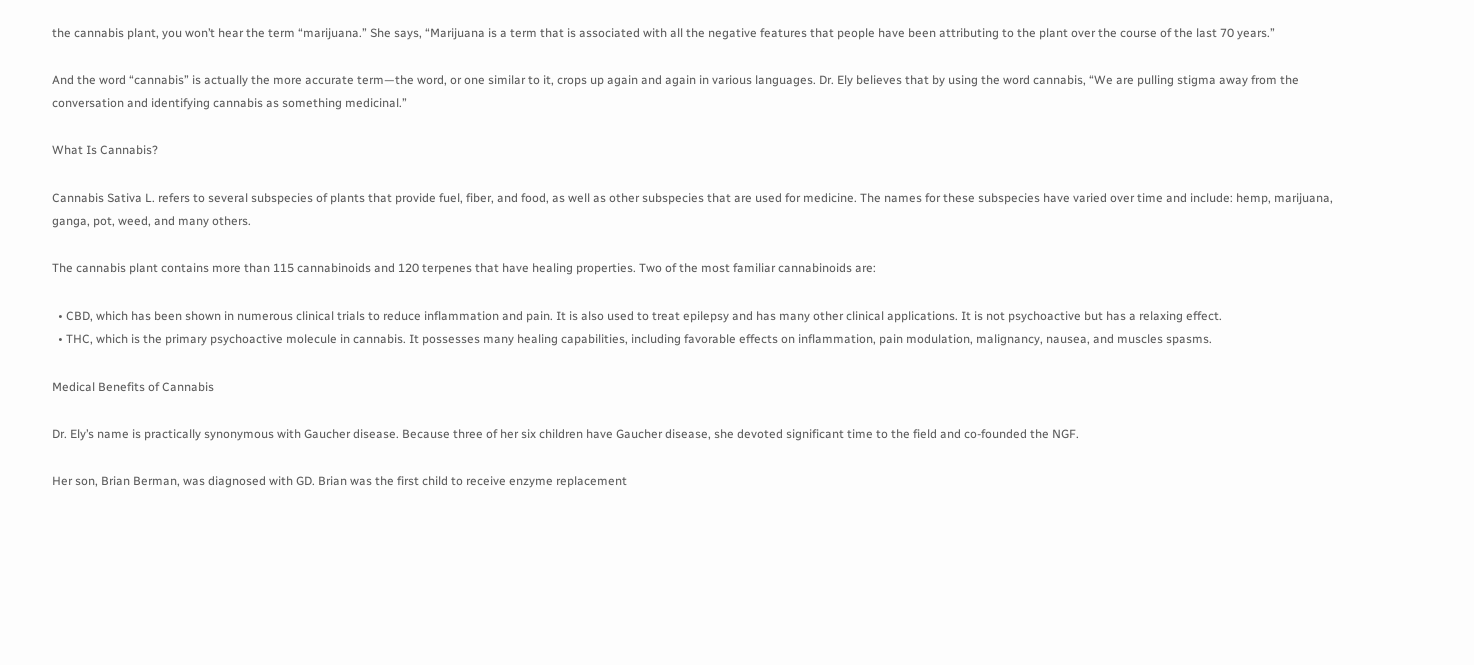the cannabis plant, you won’t hear the term “marijuana.” She says, “Marijuana is a term that is associated with all the negative features that people have been attributing to the plant over the course of the last 70 years.”

And the word “cannabis” is actually the more accurate term—the word, or one similar to it, crops up again and again in various languages. Dr. Ely believes that by using the word cannabis, “We are pulling stigma away from the conversation and identifying cannabis as something medicinal.”

What Is Cannabis?

Cannabis Sativa L. refers to several subspecies of plants that provide fuel, fiber, and food, as well as other subspecies that are used for medicine. The names for these subspecies have varied over time and include: hemp, marijuana, ganga, pot, weed, and many others.

The cannabis plant contains more than 115 cannabinoids and 120 terpenes that have healing properties. Two of the most familiar cannabinoids are:

  • CBD, which has been shown in numerous clinical trials to reduce inflammation and pain. It is also used to treat epilepsy and has many other clinical applications. It is not psychoactive but has a relaxing effect.
  • THC, which is the primary psychoactive molecule in cannabis. It possesses many healing capabilities, including favorable effects on inflammation, pain modulation, malignancy, nausea, and muscles spasms.

Medical Benefits of Cannabis

Dr. Ely’s name is practically synonymous with Gaucher disease. Because three of her six children have Gaucher disease, she devoted significant time to the field and co-founded the NGF.

Her son, Brian Berman, was diagnosed with GD. Brian was the first child to receive enzyme replacement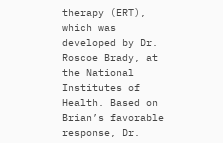therapy (ERT), which was developed by Dr. Roscoe Brady, at the National Institutes of Health. Based on Brian’s favorable response, Dr.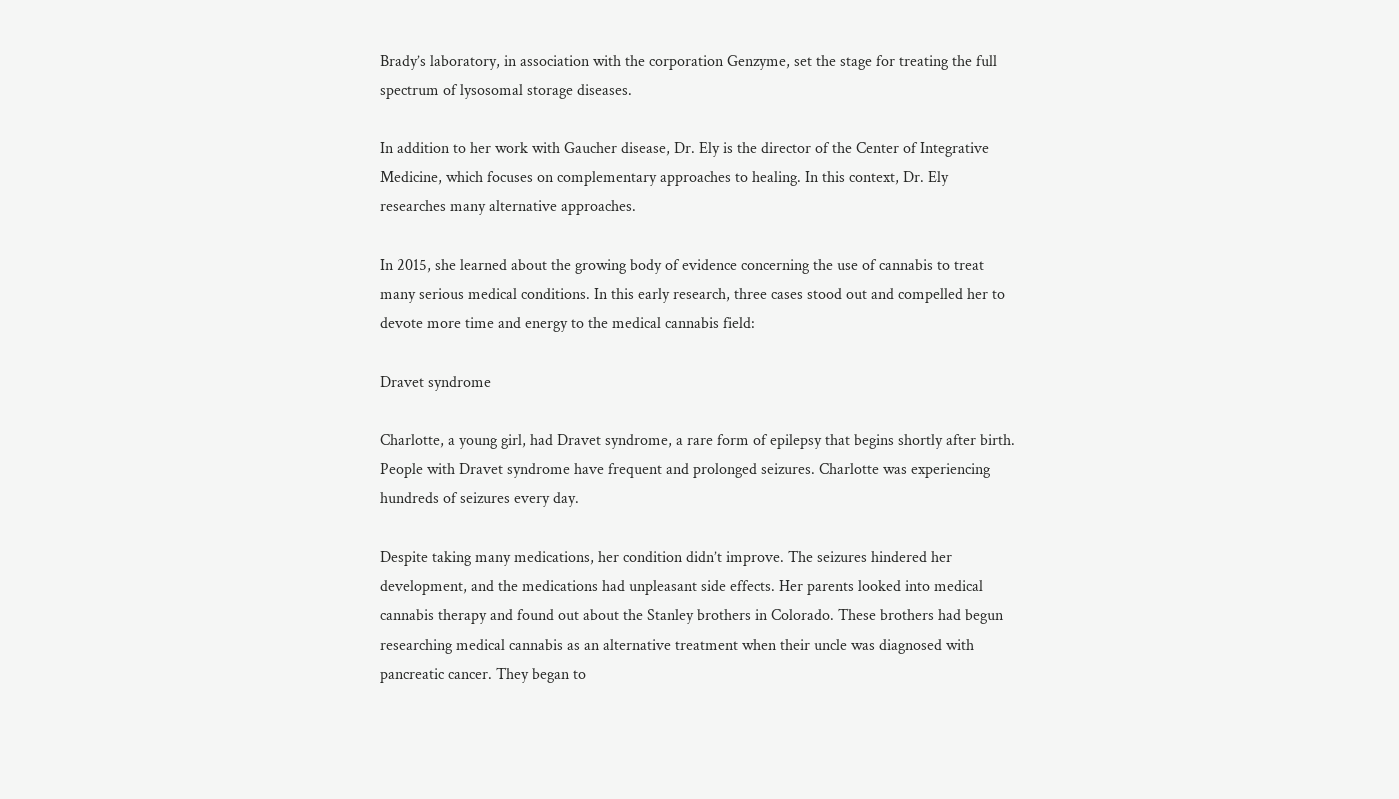Brady’s laboratory, in association with the corporation Genzyme, set the stage for treating the full spectrum of lysosomal storage diseases.

In addition to her work with Gaucher disease, Dr. Ely is the director of the Center of Integrative Medicine, which focuses on complementary approaches to healing. In this context, Dr. Ely researches many alternative approaches.

In 2015, she learned about the growing body of evidence concerning the use of cannabis to treat many serious medical conditions. In this early research, three cases stood out and compelled her to devote more time and energy to the medical cannabis field:

Dravet syndrome

Charlotte, a young girl, had Dravet syndrome, a rare form of epilepsy that begins shortly after birth. People with Dravet syndrome have frequent and prolonged seizures. Charlotte was experiencing hundreds of seizures every day.

Despite taking many medications, her condition didn’t improve. The seizures hindered her development, and the medications had unpleasant side effects. Her parents looked into medical cannabis therapy and found out about the Stanley brothers in Colorado. These brothers had begun researching medical cannabis as an alternative treatment when their uncle was diagnosed with pancreatic cancer. They began to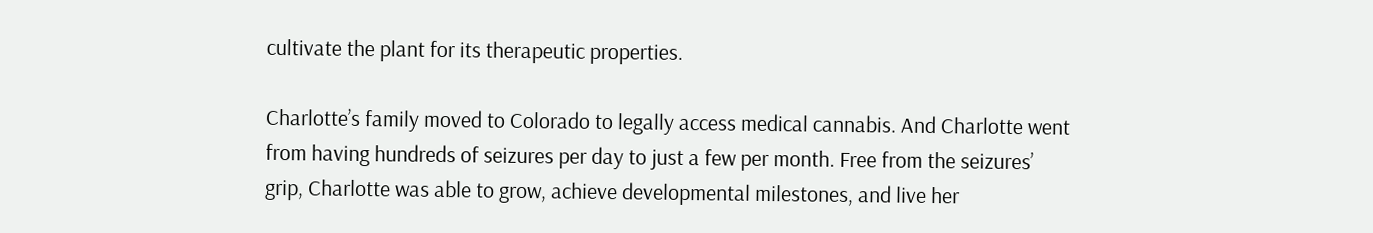cultivate the plant for its therapeutic properties.

Charlotte’s family moved to Colorado to legally access medical cannabis. And Charlotte went from having hundreds of seizures per day to just a few per month. Free from the seizures’ grip, Charlotte was able to grow, achieve developmental milestones, and live her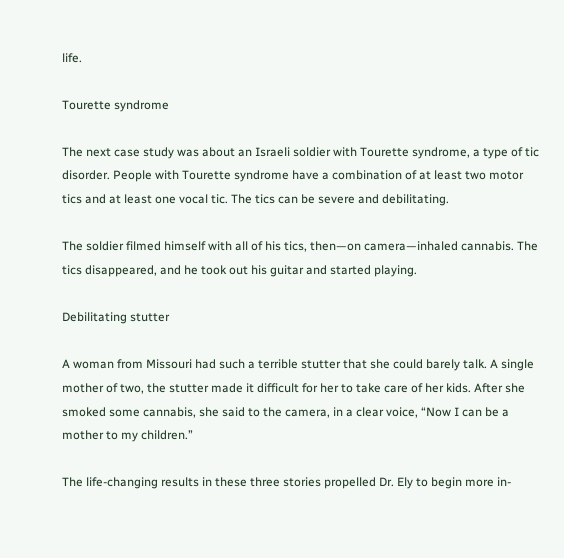life.

Tourette syndrome

The next case study was about an Israeli soldier with Tourette syndrome, a type of tic disorder. People with Tourette syndrome have a combination of at least two motor tics and at least one vocal tic. The tics can be severe and debilitating.

The soldier filmed himself with all of his tics, then—on camera—inhaled cannabis. The tics disappeared, and he took out his guitar and started playing.

Debilitating stutter

A woman from Missouri had such a terrible stutter that she could barely talk. A single mother of two, the stutter made it difficult for her to take care of her kids. After she smoked some cannabis, she said to the camera, in a clear voice, “Now I can be a mother to my children.”

The life-changing results in these three stories propelled Dr. Ely to begin more in-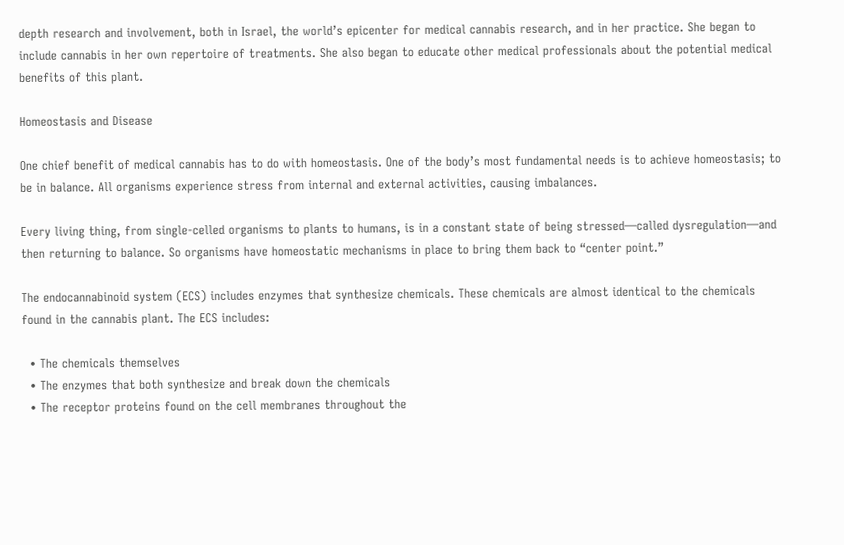depth research and involvement, both in Israel, the world’s epicenter for medical cannabis research, and in her practice. She began to include cannabis in her own repertoire of treatments. She also began to educate other medical professionals about the potential medical benefits of this plant.

Homeostasis and Disease

One chief benefit of medical cannabis has to do with homeostasis. One of the body’s most fundamental needs is to achieve homeostasis; to be in balance. All organisms experience stress from internal and external activities, causing imbalances.

Every living thing, from single-celled organisms to plants to humans, is in a constant state of being stressed—called dysregulation—and then returning to balance. So organisms have homeostatic mechanisms in place to bring them back to “center point.”

The endocannabinoid system (ECS) includes enzymes that synthesize chemicals. These chemicals are almost identical to the chemicals found in the cannabis plant. The ECS includes:

  • The chemicals themselves
  • The enzymes that both synthesize and break down the chemicals
  • The receptor proteins found on the cell membranes throughout the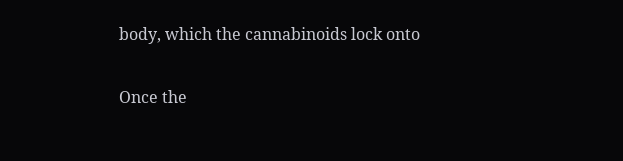body, which the cannabinoids lock onto

Once the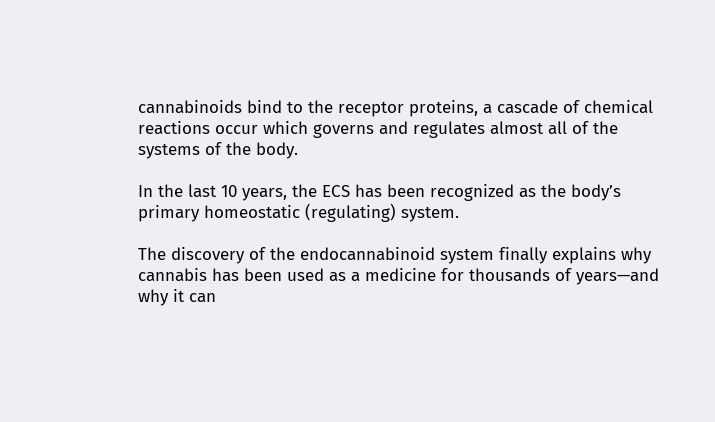cannabinoids bind to the receptor proteins, a cascade of chemical reactions occur which governs and regulates almost all of the systems of the body.

In the last 10 years, the ECS has been recognized as the body’s primary homeostatic (regulating) system.

The discovery of the endocannabinoid system finally explains why cannabis has been used as a medicine for thousands of years—and why it can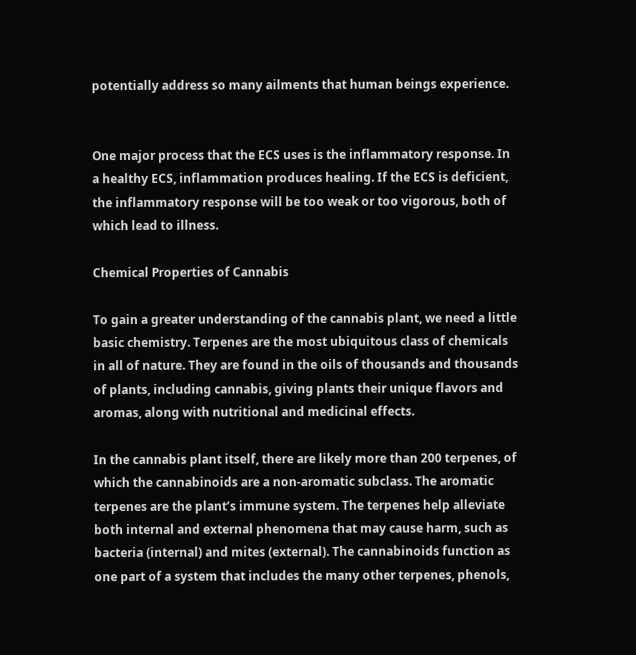potentially address so many ailments that human beings experience.


One major process that the ECS uses is the inflammatory response. In a healthy ECS, inflammation produces healing. If the ECS is deficient, the inflammatory response will be too weak or too vigorous, both of which lead to illness.

Chemical Properties of Cannabis

To gain a greater understanding of the cannabis plant, we need a little basic chemistry. Terpenes are the most ubiquitous class of chemicals in all of nature. They are found in the oils of thousands and thousands of plants, including cannabis, giving plants their unique flavors and aromas, along with nutritional and medicinal effects.

In the cannabis plant itself, there are likely more than 200 terpenes, of which the cannabinoids are a non-aromatic subclass. The aromatic terpenes are the plant’s immune system. The terpenes help alleviate both internal and external phenomena that may cause harm, such as bacteria (internal) and mites (external). The cannabinoids function as one part of a system that includes the many other terpenes, phenols,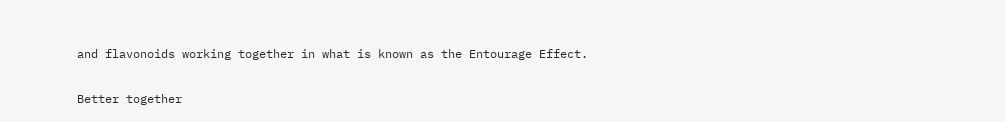and flavonoids working together in what is known as the Entourage Effect.

Better together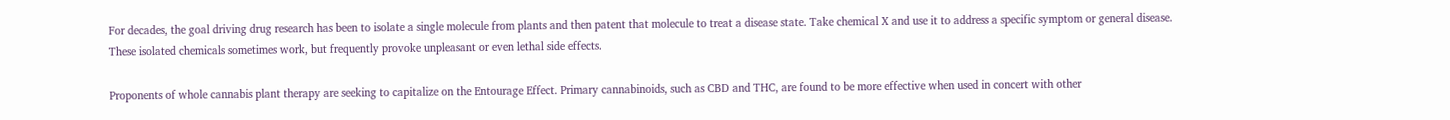For decades, the goal driving drug research has been to isolate a single molecule from plants and then patent that molecule to treat a disease state. Take chemical X and use it to address a specific symptom or general disease. These isolated chemicals sometimes work, but frequently provoke unpleasant or even lethal side effects.

Proponents of whole cannabis plant therapy are seeking to capitalize on the Entourage Effect. Primary cannabinoids, such as CBD and THC, are found to be more effective when used in concert with other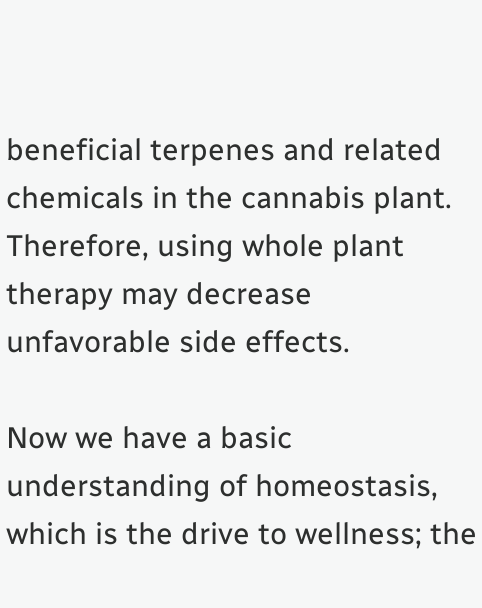beneficial terpenes and related chemicals in the cannabis plant. Therefore, using whole plant therapy may decrease unfavorable side effects.

Now we have a basic understanding of homeostasis, which is the drive to wellness; the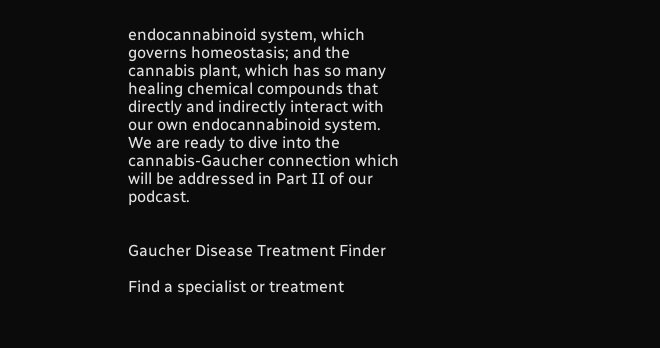endocannabinoid system, which governs homeostasis; and the cannabis plant, which has so many healing chemical compounds that directly and indirectly interact with our own endocannabinoid system. We are ready to dive into the cannabis-Gaucher connection which will be addressed in Part II of our podcast.


Gaucher Disease Treatment Finder

Find a specialist or treatment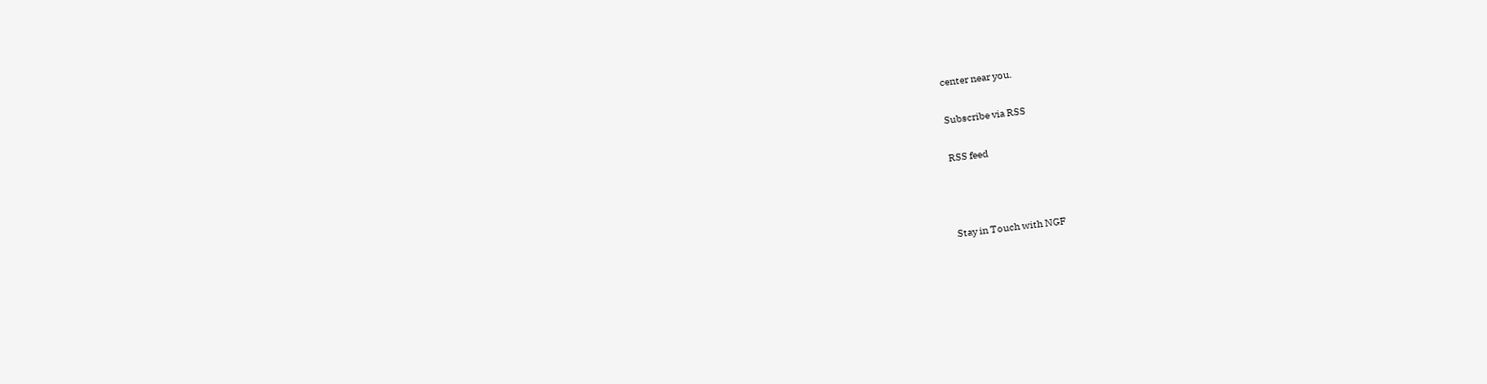center near you.

Subscribe via RSS

RSS feed



Stay in Touch with NGF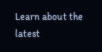Learn about the latest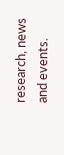research, news and events.